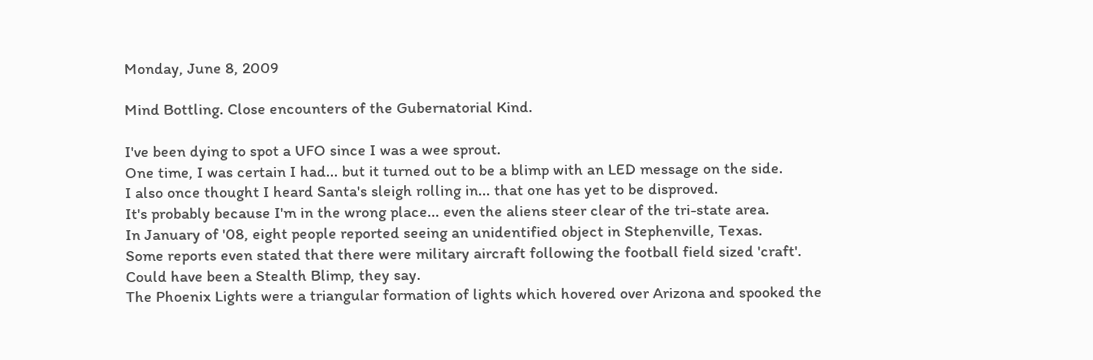Monday, June 8, 2009

Mind Bottling. Close encounters of the Gubernatorial Kind.

I've been dying to spot a UFO since I was a wee sprout.
One time, I was certain I had... but it turned out to be a blimp with an LED message on the side.
I also once thought I heard Santa's sleigh rolling in... that one has yet to be disproved.
It's probably because I'm in the wrong place... even the aliens steer clear of the tri-state area.
In January of '08, eight people reported seeing an unidentified object in Stephenville, Texas.
Some reports even stated that there were military aircraft following the football field sized 'craft'.
Could have been a Stealth Blimp, they say.
The Phoenix Lights were a triangular formation of lights which hovered over Arizona and spooked the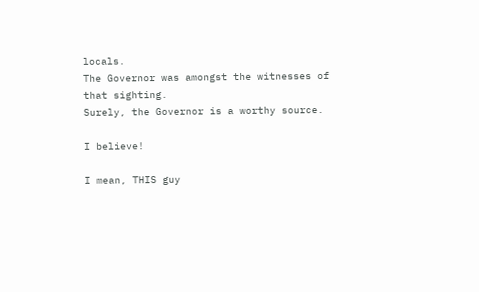locals.
The Governor was amongst the witnesses of that sighting.
Surely, the Governor is a worthy source.

I believe!

I mean, THIS guy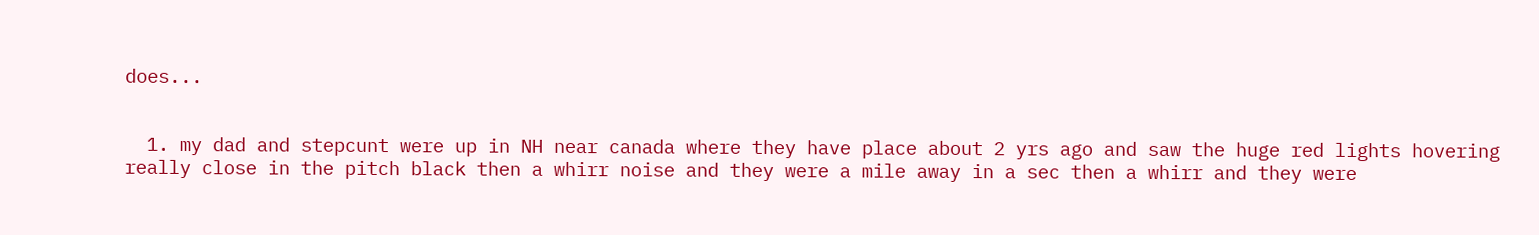does...


  1. my dad and stepcunt were up in NH near canada where they have place about 2 yrs ago and saw the huge red lights hovering really close in the pitch black then a whirr noise and they were a mile away in a sec then a whirr and they were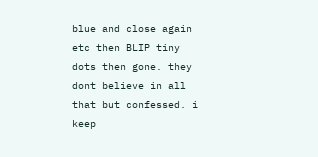blue and close again etc then BLIP tiny dots then gone. they dont believe in all that but confessed. i keep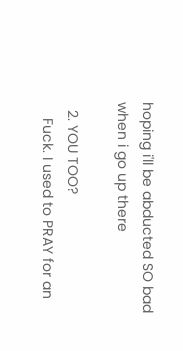hoping i'll be abducted SO bad when i go up there

  2. YOU TOO?
    Fuck. I used to PRAY for an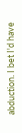abduction. I bet I'd have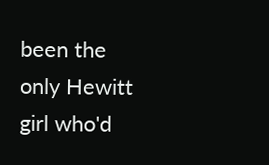been the only Hewitt girl who'd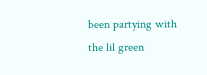been partying with the lil green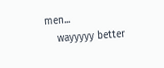men...
    wayyyyy better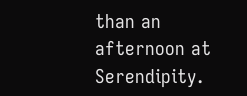than an afternoon at Serendipity.